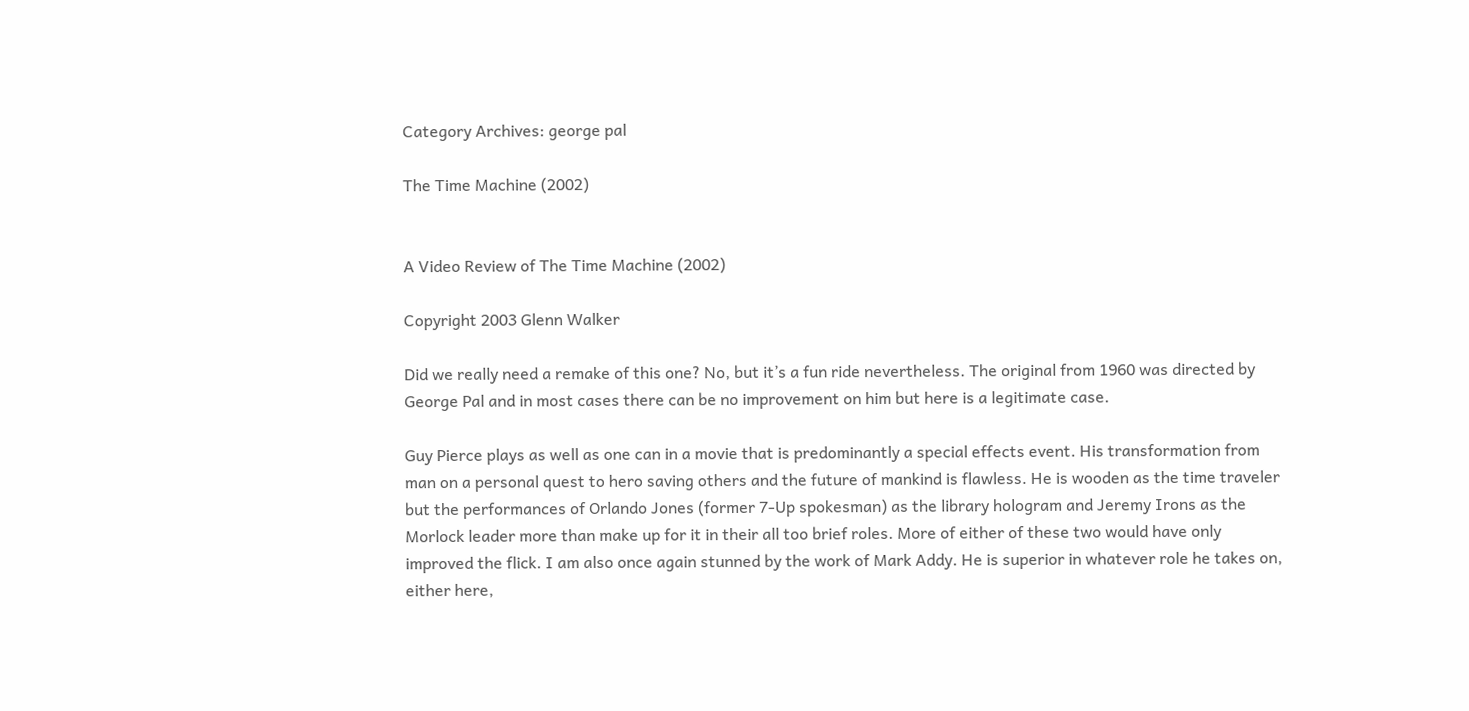Category Archives: george pal

The Time Machine (2002)


A Video Review of The Time Machine (2002)

Copyright 2003 Glenn Walker

Did we really need a remake of this one? No, but it’s a fun ride nevertheless. The original from 1960 was directed by George Pal and in most cases there can be no improvement on him but here is a legitimate case.

Guy Pierce plays as well as one can in a movie that is predominantly a special effects event. His transformation from man on a personal quest to hero saving others and the future of mankind is flawless. He is wooden as the time traveler but the performances of Orlando Jones (former 7-Up spokesman) as the library hologram and Jeremy Irons as the Morlock leader more than make up for it in their all too brief roles. More of either of these two would have only improved the flick. I am also once again stunned by the work of Mark Addy. He is superior in whatever role he takes on, either here,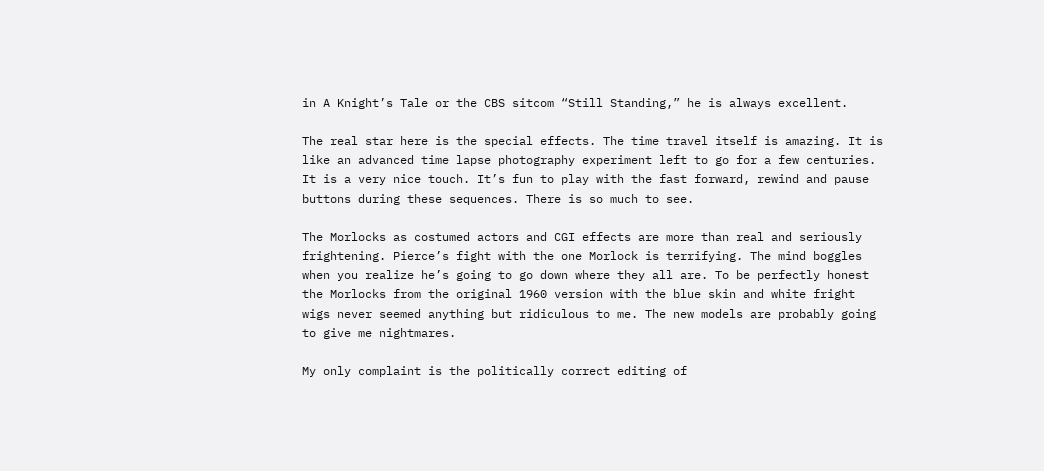in A Knight’s Tale or the CBS sitcom “Still Standing,” he is always excellent.

The real star here is the special effects. The time travel itself is amazing. It is like an advanced time lapse photography experiment left to go for a few centuries. It is a very nice touch. It’s fun to play with the fast forward, rewind and pause buttons during these sequences. There is so much to see.

The Morlocks as costumed actors and CGI effects are more than real and seriously frightening. Pierce’s fight with the one Morlock is terrifying. The mind boggles when you realize he’s going to go down where they all are. To be perfectly honest the Morlocks from the original 1960 version with the blue skin and white fright wigs never seemed anything but ridiculous to me. The new models are probably going to give me nightmares.

My only complaint is the politically correct editing of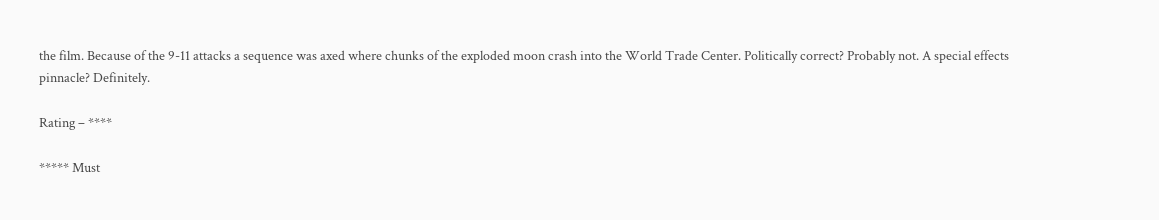the film. Because of the 9-11 attacks a sequence was axed where chunks of the exploded moon crash into the World Trade Center. Politically correct? Probably not. A special effects pinnacle? Definitely.

Rating – ****

***** Must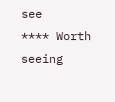see
**** Worth seeing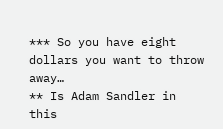*** So you have eight dollars you want to throw away…
** Is Adam Sandler in this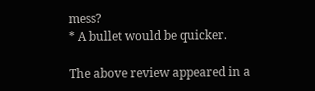mess?
* A bullet would be quicker.

The above review appeared in a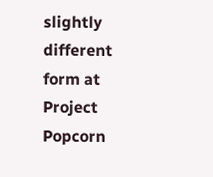slightly different form at
Project Popcorn